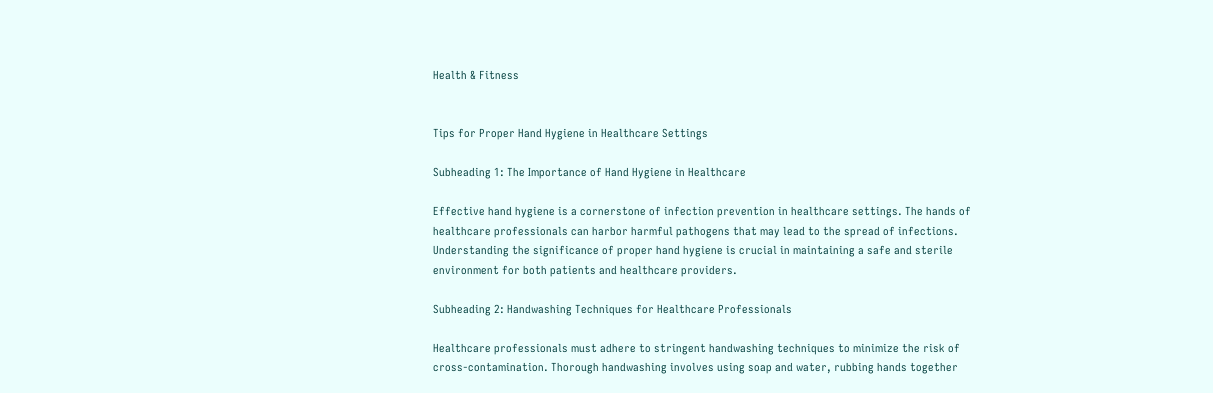Health & Fitness


Tips for Proper Hand Hygiene in Healthcare Settings

Subheading 1: The Importance of Hand Hygiene in Healthcare

Effective hand hygiene is a cornerstone of infection prevention in healthcare settings. The hands of healthcare professionals can harbor harmful pathogens that may lead to the spread of infections. Understanding the significance of proper hand hygiene is crucial in maintaining a safe and sterile environment for both patients and healthcare providers.

Subheading 2: Handwashing Techniques for Healthcare Professionals

Healthcare professionals must adhere to stringent handwashing techniques to minimize the risk of cross-contamination. Thorough handwashing involves using soap and water, rubbing hands together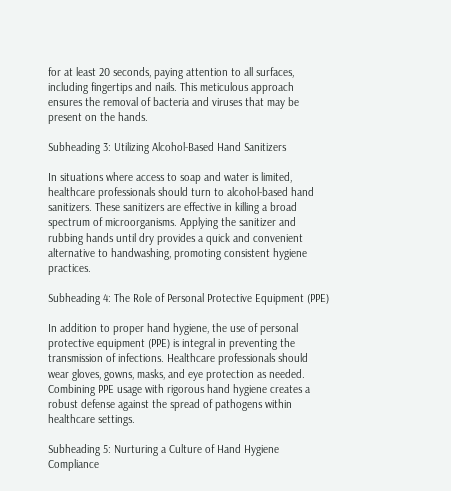for at least 20 seconds, paying attention to all surfaces, including fingertips and nails. This meticulous approach ensures the removal of bacteria and viruses that may be present on the hands.

Subheading 3: Utilizing Alcohol-Based Hand Sanitizers

In situations where access to soap and water is limited, healthcare professionals should turn to alcohol-based hand sanitizers. These sanitizers are effective in killing a broad spectrum of microorganisms. Applying the sanitizer and rubbing hands until dry provides a quick and convenient alternative to handwashing, promoting consistent hygiene practices.

Subheading 4: The Role of Personal Protective Equipment (PPE)

In addition to proper hand hygiene, the use of personal protective equipment (PPE) is integral in preventing the transmission of infections. Healthcare professionals should wear gloves, gowns, masks, and eye protection as needed. Combining PPE usage with rigorous hand hygiene creates a robust defense against the spread of pathogens within healthcare settings.

Subheading 5: Nurturing a Culture of Hand Hygiene Compliance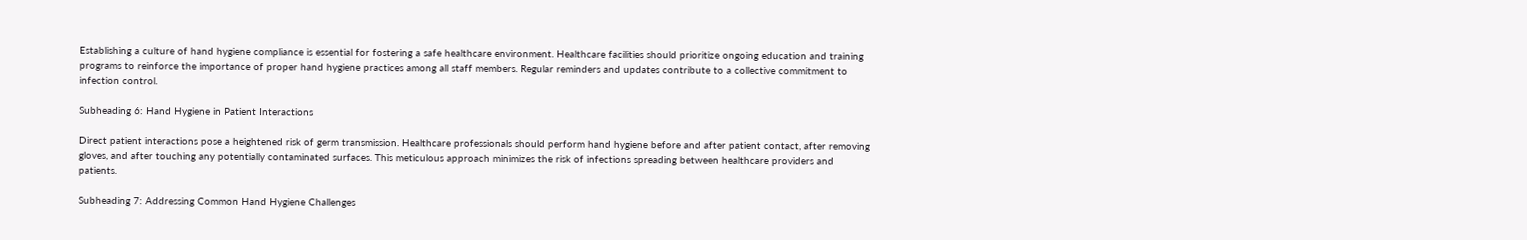Establishing a culture of hand hygiene compliance is essential for fostering a safe healthcare environment. Healthcare facilities should prioritize ongoing education and training programs to reinforce the importance of proper hand hygiene practices among all staff members. Regular reminders and updates contribute to a collective commitment to infection control.

Subheading 6: Hand Hygiene in Patient Interactions

Direct patient interactions pose a heightened risk of germ transmission. Healthcare professionals should perform hand hygiene before and after patient contact, after removing gloves, and after touching any potentially contaminated surfaces. This meticulous approach minimizes the risk of infections spreading between healthcare providers and patients.

Subheading 7: Addressing Common Hand Hygiene Challenges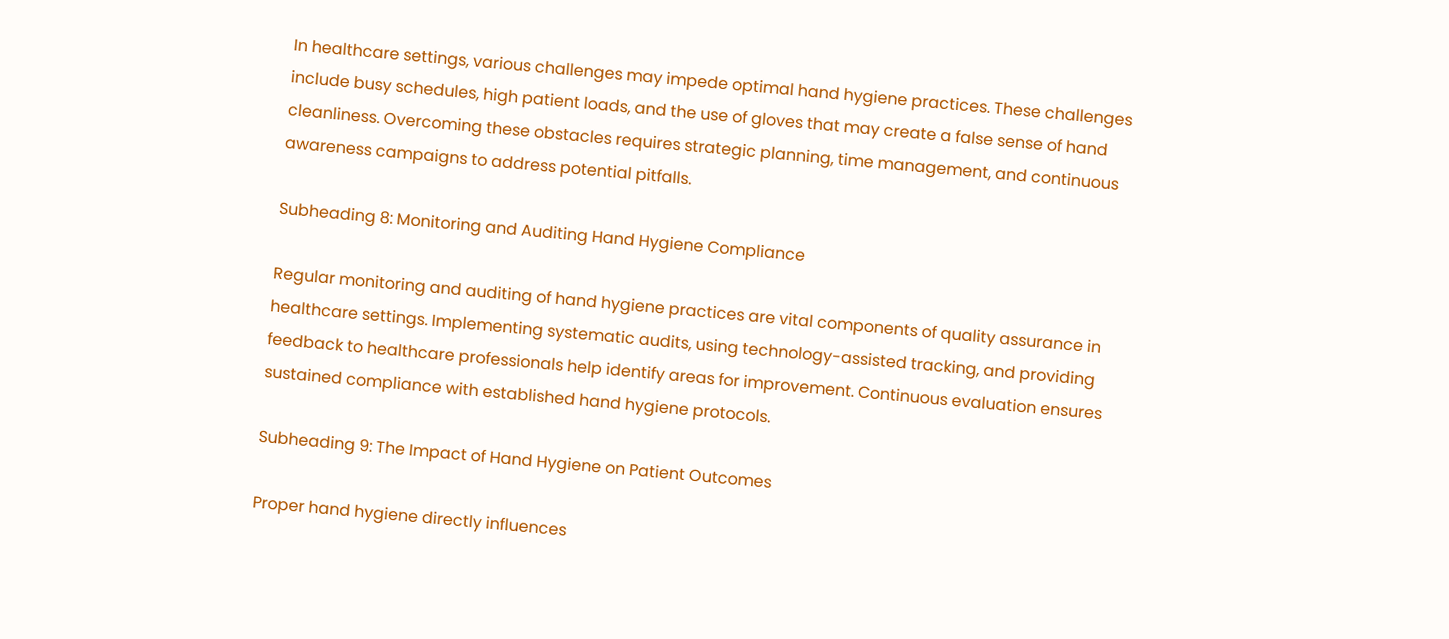In healthcare settings, various challenges may impede optimal hand hygiene practices. These challenges include busy schedules, high patient loads, and the use of gloves that may create a false sense of hand cleanliness. Overcoming these obstacles requires strategic planning, time management, and continuous awareness campaigns to address potential pitfalls.

Subheading 8: Monitoring and Auditing Hand Hygiene Compliance

Regular monitoring and auditing of hand hygiene practices are vital components of quality assurance in healthcare settings. Implementing systematic audits, using technology-assisted tracking, and providing feedback to healthcare professionals help identify areas for improvement. Continuous evaluation ensures sustained compliance with established hand hygiene protocols.

Subheading 9: The Impact of Hand Hygiene on Patient Outcomes

Proper hand hygiene directly influences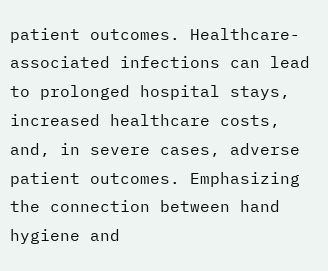patient outcomes. Healthcare-associated infections can lead to prolonged hospital stays, increased healthcare costs, and, in severe cases, adverse patient outcomes. Emphasizing the connection between hand hygiene and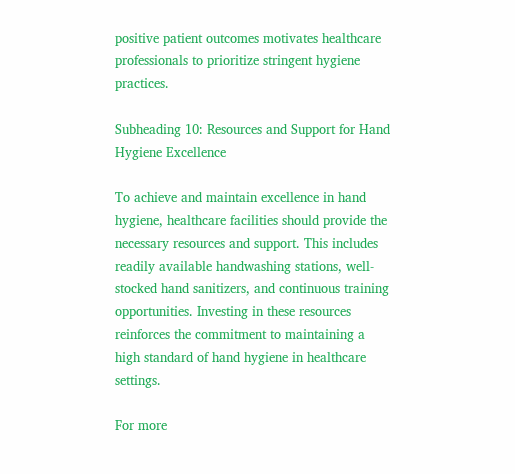positive patient outcomes motivates healthcare professionals to prioritize stringent hygiene practices.

Subheading 10: Resources and Support for Hand Hygiene Excellence

To achieve and maintain excellence in hand hygiene, healthcare facilities should provide the necessary resources and support. This includes readily available handwashing stations, well-stocked hand sanitizers, and continuous training opportunities. Investing in these resources reinforces the commitment to maintaining a high standard of hand hygiene in healthcare settings.

For more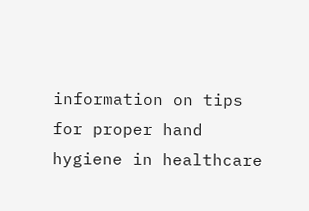information on tips for proper hand hygiene in healthcare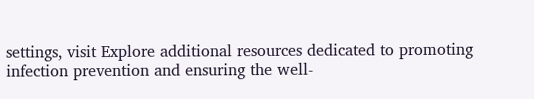settings, visit Explore additional resources dedicated to promoting infection prevention and ensuring the well-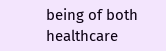being of both healthcare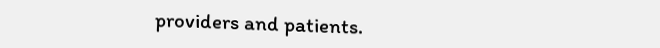providers and patients.